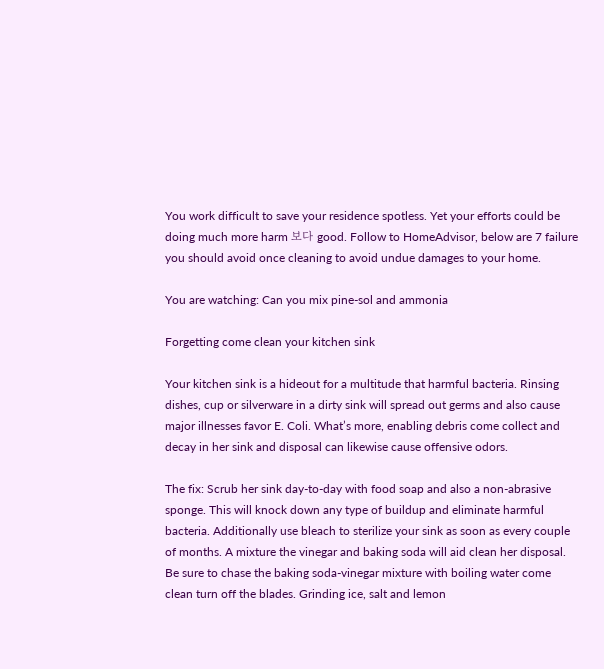You work difficult to save your residence spotless. Yet your efforts could be doing much more harm 보다 good. Follow to HomeAdvisor, below are 7 failure you should avoid once cleaning to avoid undue damages to your home.

You are watching: Can you mix pine-sol and ammonia

Forgetting come clean your kitchen sink

Your kitchen sink is a hideout for a multitude that harmful bacteria. Rinsing dishes, cup or silverware in a dirty sink will spread out germs and also cause major illnesses favor E. Coli. What’s more, enabling debris come collect and decay in her sink and disposal can likewise cause offensive odors.

The fix: Scrub her sink day-to-day with food soap and also a non-abrasive sponge. This will knock down any type of buildup and eliminate harmful bacteria. Additionally use bleach to sterilize your sink as soon as every couple of months. A mixture the vinegar and baking soda will aid clean her disposal. Be sure to chase the baking soda-vinegar mixture with boiling water come clean turn off the blades. Grinding ice, salt and lemon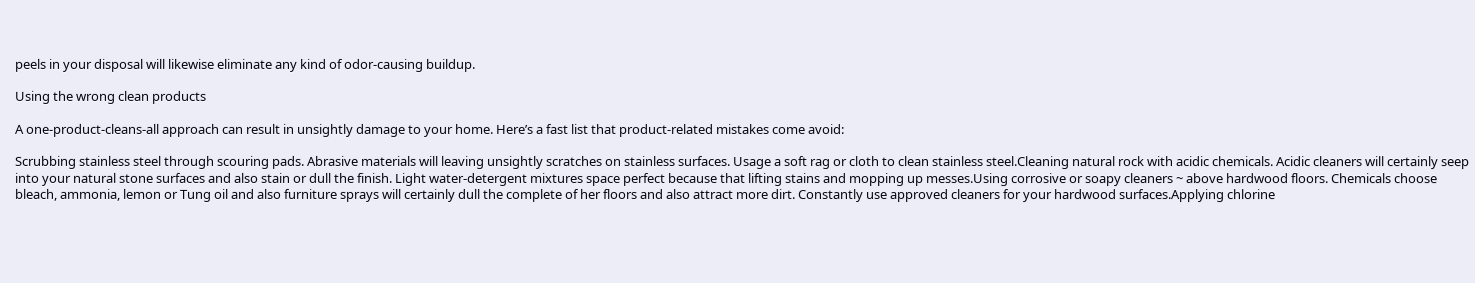peels in your disposal will likewise eliminate any kind of odor-causing buildup.

Using the wrong clean products

A one-product-cleans-all approach can result in unsightly damage to your home. Here’s a fast list that product-related mistakes come avoid:

Scrubbing stainless steel through scouring pads. Abrasive materials will leaving unsightly scratches on stainless surfaces. Usage a soft rag or cloth to clean stainless steel.Cleaning natural rock with acidic chemicals. Acidic cleaners will certainly seep into your natural stone surfaces and also stain or dull the finish. Light water-detergent mixtures space perfect because that lifting stains and mopping up messes.Using corrosive or soapy cleaners ~ above hardwood floors. Chemicals choose bleach, ammonia, lemon or Tung oil and also furniture sprays will certainly dull the complete of her floors and also attract more dirt. Constantly use approved cleaners for your hardwood surfaces.Applying chlorine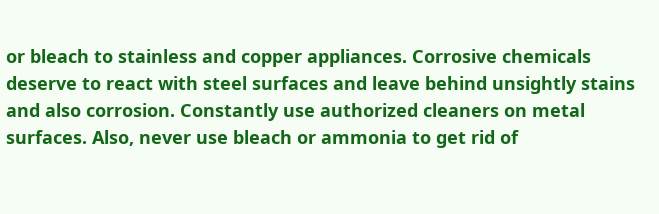or bleach to stainless and copper appliances. Corrosive chemicals deserve to react with steel surfaces and leave behind unsightly stains and also corrosion. Constantly use authorized cleaners on metal surfaces. Also, never use bleach or ammonia to get rid of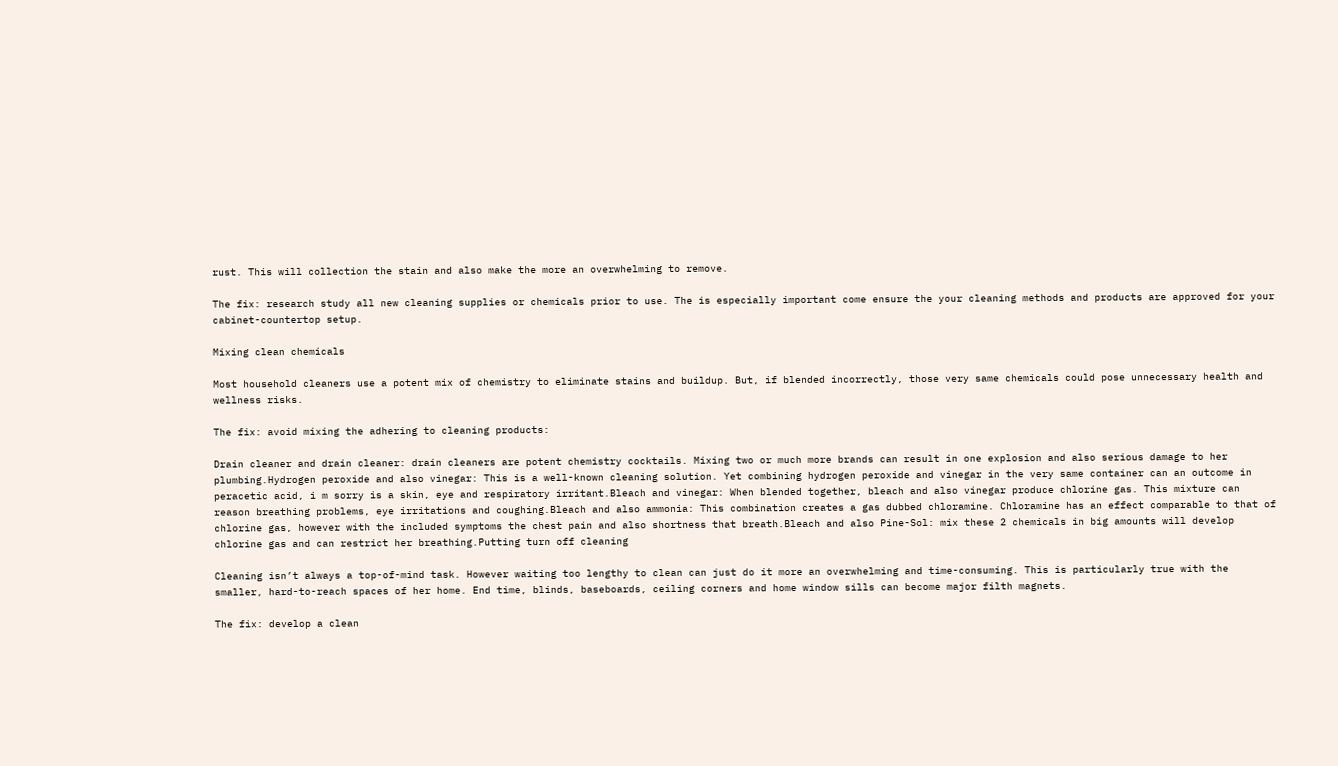rust. This will collection the stain and also make the more an overwhelming to remove.

The fix: research study all new cleaning supplies or chemicals prior to use. The is especially important come ensure the your cleaning methods and products are approved for your cabinet-countertop setup.

Mixing clean chemicals

Most household cleaners use a potent mix of chemistry to eliminate stains and buildup. But, if blended incorrectly, those very same chemicals could pose unnecessary health and wellness risks.

The fix: avoid mixing the adhering to cleaning products:

Drain cleaner and drain cleaner: drain cleaners are potent chemistry cocktails. Mixing two or much more brands can result in one explosion and also serious damage to her plumbing.Hydrogen peroxide and also vinegar: This is a well-known cleaning solution. Yet combining hydrogen peroxide and vinegar in the very same container can an outcome in peracetic acid, i m sorry is a skin, eye and respiratory irritant.Bleach and vinegar: When blended together, bleach and also vinegar produce chlorine gas. This mixture can reason breathing problems, eye irritations and coughing.Bleach and also ammonia: This combination creates a gas dubbed chloramine. Chloramine has an effect comparable to that of chlorine gas, however with the included symptoms the chest pain and also shortness that breath.Bleach and also Pine-Sol: mix these 2 chemicals in big amounts will develop chlorine gas and can restrict her breathing.Putting turn off cleaning

Cleaning isn’t always a top-of-mind task. However waiting too lengthy to clean can just do it more an overwhelming and time-consuming. This is particularly true with the smaller, hard-to-reach spaces of her home. End time, blinds, baseboards, ceiling corners and home window sills can become major filth magnets.

The fix: develop a clean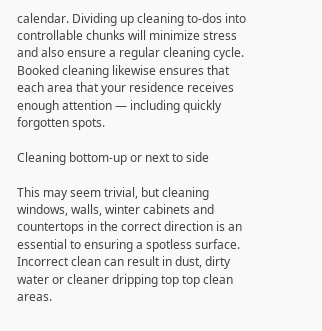calendar. Dividing up cleaning to-dos into controllable chunks will minimize stress and also ensure a regular cleaning cycle. Booked cleaning likewise ensures that each area that your residence receives enough attention — including quickly forgotten spots.

Cleaning bottom-up or next to side

This may seem trivial, but cleaning windows, walls, winter cabinets and countertops in the correct direction is an essential to ensuring a spotless surface. Incorrect clean can result in dust, dirty water or cleaner dripping top top clean areas.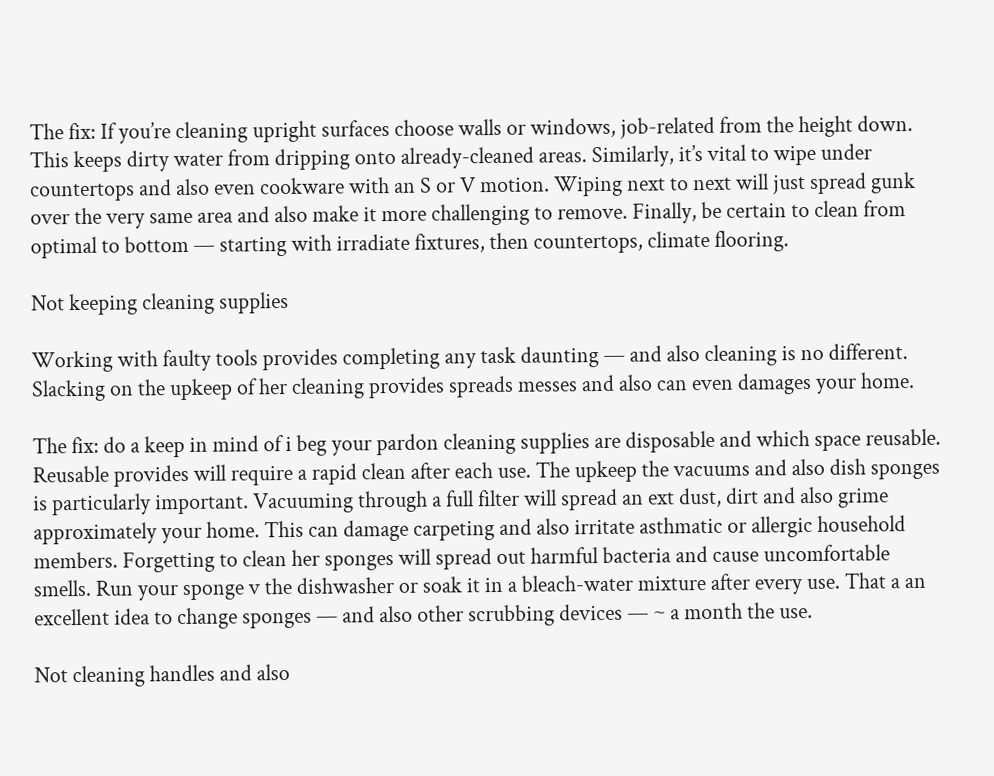The fix: If you’re cleaning upright surfaces choose walls or windows, job-related from the height down. This keeps dirty water from dripping onto already-cleaned areas. Similarly, it’s vital to wipe under countertops and also even cookware with an S or V motion. Wiping next to next will just spread gunk over the very same area and also make it more challenging to remove. Finally, be certain to clean from optimal to bottom — starting with irradiate fixtures, then countertops, climate flooring.

Not keeping cleaning supplies

Working with faulty tools provides completing any task daunting — and also cleaning is no different. Slacking on the upkeep of her cleaning provides spreads messes and also can even damages your home.

The fix: do a keep in mind of i beg your pardon cleaning supplies are disposable and which space reusable. Reusable provides will require a rapid clean after each use. The upkeep the vacuums and also dish sponges is particularly important. Vacuuming through a full filter will spread an ext dust, dirt and also grime approximately your home. This can damage carpeting and also irritate asthmatic or allergic household members. Forgetting to clean her sponges will spread out harmful bacteria and cause uncomfortable smells. Run your sponge v the dishwasher or soak it in a bleach-water mixture after every use. That a an excellent idea to change sponges — and also other scrubbing devices — ~ a month the use.

Not cleaning handles and also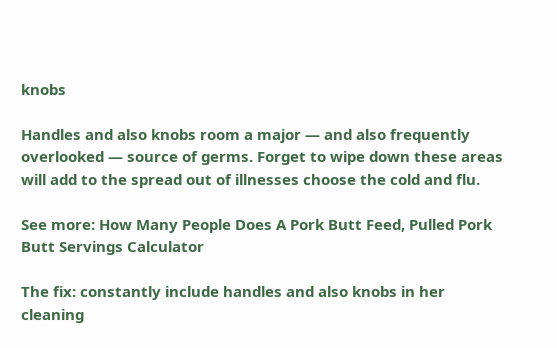knobs

Handles and also knobs room a major — and also frequently overlooked — source of germs. Forget to wipe down these areas will add to the spread out of illnesses choose the cold and flu.

See more: How Many People Does A Pork Butt Feed, Pulled Pork Butt Servings Calculator

The fix: constantly include handles and also knobs in her cleaning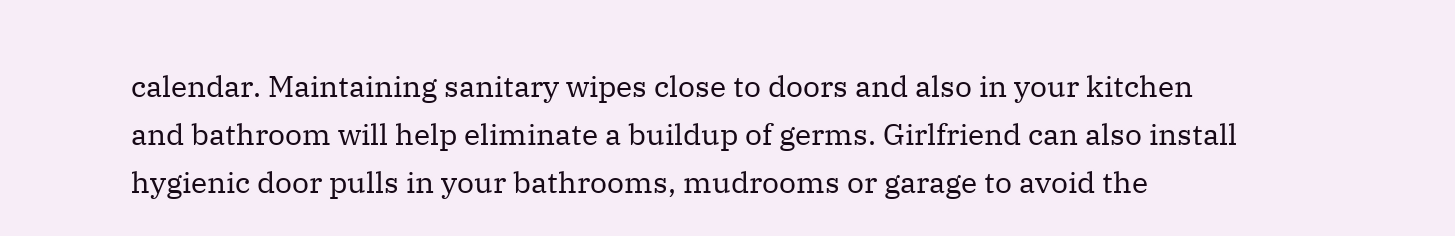calendar. Maintaining sanitary wipes close to doors and also in your kitchen and bathroom will help eliminate a buildup of germs. Girlfriend can also install hygienic door pulls in your bathrooms, mudrooms or garage to avoid the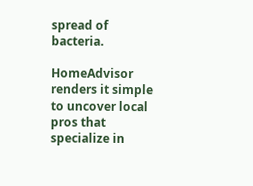spread of bacteria.

HomeAdvisor renders it simple to uncover local pros that specialize in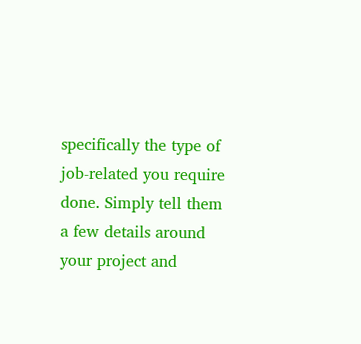specifically the type of job-related you require done. Simply tell them a few details around your project and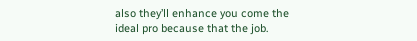also they’ll enhance you come the ideal pro because that the job.